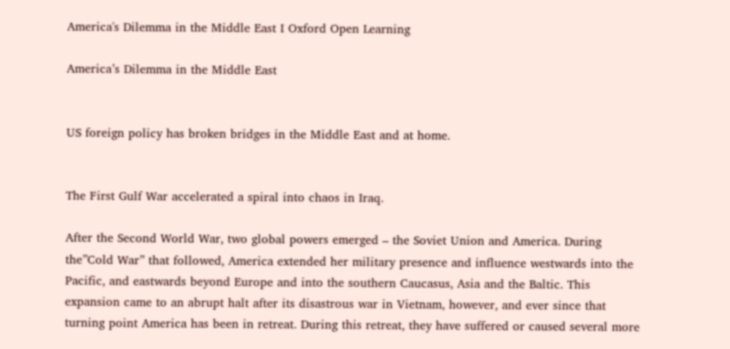America's Dilemma in the Middle East I Oxford Open Learning

America’s Dilemma in the Middle East


US foreign policy has broken bridges in the Middle East and at home.


The First Gulf War accelerated a spiral into chaos in Iraq.

After the Second World War, two global powers emerged – the Soviet Union and America. During the”Cold War” that followed, America extended her military presence and influence westwards into the Pacific, and eastwards beyond Europe and into the southern Caucasus, Asia and the Baltic. This expansion came to an abrupt halt after its disastrous war in Vietnam, however, and ever since that turning point America has been in retreat. During this retreat, they have suffered or caused several more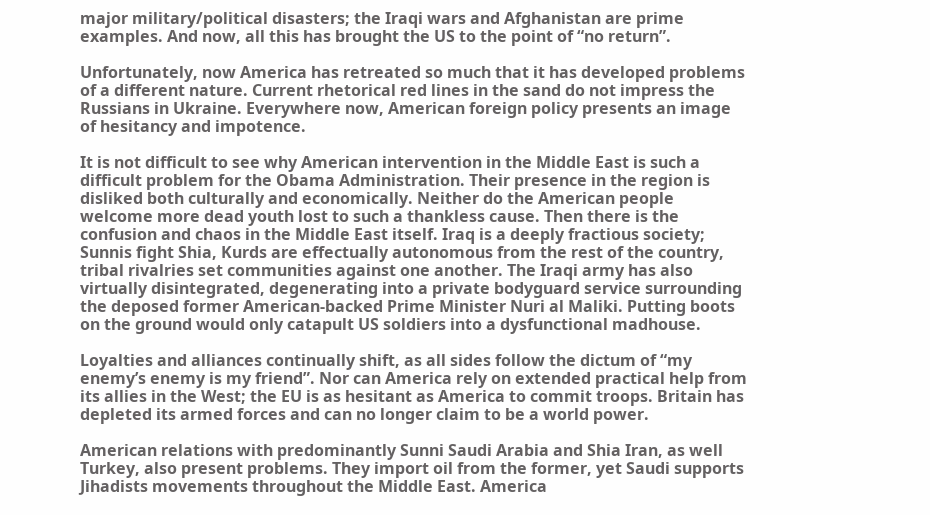major military/political disasters; the Iraqi wars and Afghanistan are prime examples. And now, all this has brought the US to the point of “no return”.

Unfortunately, now America has retreated so much that it has developed problems of a different nature. Current rhetorical red lines in the sand do not impress the Russians in Ukraine. Everywhere now, American foreign policy presents an image of hesitancy and impotence.

It is not difficult to see why American intervention in the Middle East is such a difficult problem for the Obama Administration. Their presence in the region is disliked both culturally and economically. Neither do the American people welcome more dead youth lost to such a thankless cause. Then there is the confusion and chaos in the Middle East itself. Iraq is a deeply fractious society; Sunnis fight Shia, Kurds are effectually autonomous from the rest of the country, tribal rivalries set communities against one another. The Iraqi army has also virtually disintegrated, degenerating into a private bodyguard service surrounding the deposed former American-backed Prime Minister Nuri al Maliki. Putting boots on the ground would only catapult US soldiers into a dysfunctional madhouse.

Loyalties and alliances continually shift, as all sides follow the dictum of “my enemy’s enemy is my friend”. Nor can America rely on extended practical help from its allies in the West; the EU is as hesitant as America to commit troops. Britain has depleted its armed forces and can no longer claim to be a world power.

American relations with predominantly Sunni Saudi Arabia and Shia Iran, as well Turkey, also present problems. They import oil from the former, yet Saudi supports Jihadists movements throughout the Middle East. America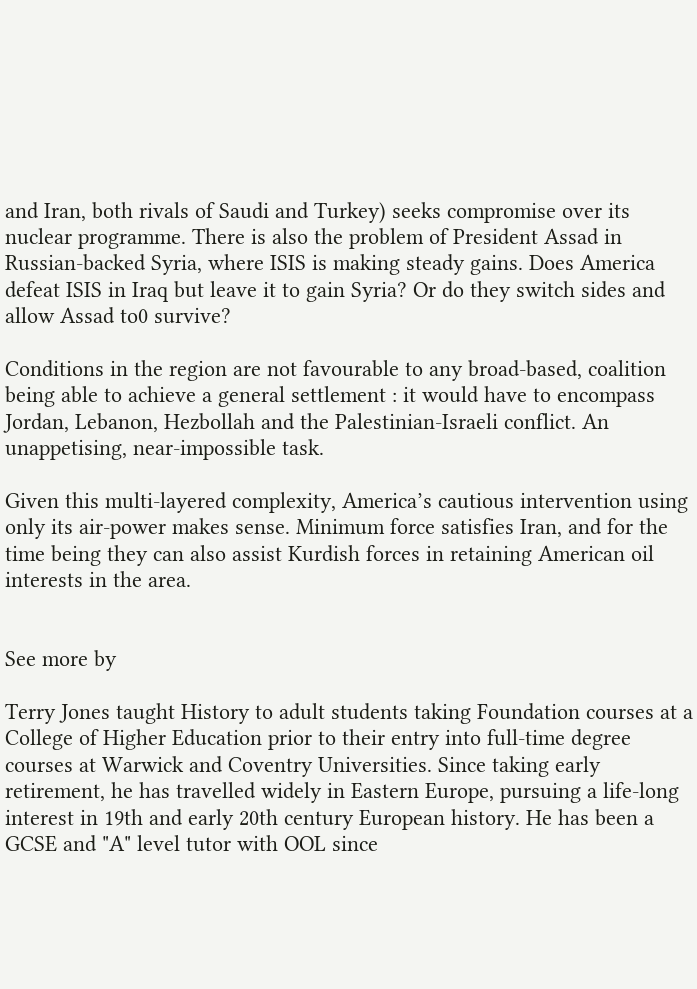and Iran, both rivals of Saudi and Turkey) seeks compromise over its nuclear programme. There is also the problem of President Assad in Russian-backed Syria, where ISIS is making steady gains. Does America defeat ISIS in Iraq but leave it to gain Syria? Or do they switch sides and allow Assad to0 survive?

Conditions in the region are not favourable to any broad-based, coalition being able to achieve a general settlement : it would have to encompass Jordan, Lebanon, Hezbollah and the Palestinian-Israeli conflict. An unappetising, near-impossible task.

Given this multi-layered complexity, America’s cautious intervention using only its air-power makes sense. Minimum force satisfies Iran, and for the time being they can also assist Kurdish forces in retaining American oil interests in the area.


See more by

Terry Jones taught History to adult students taking Foundation courses at a College of Higher Education prior to their entry into full-time degree courses at Warwick and Coventry Universities. Since taking early retirement, he has travelled widely in Eastern Europe, pursuing a life-long interest in 19th and early 20th century European history. He has been a GCSE and "A" level tutor with OOL since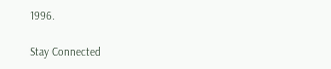1996.

Stay Connected